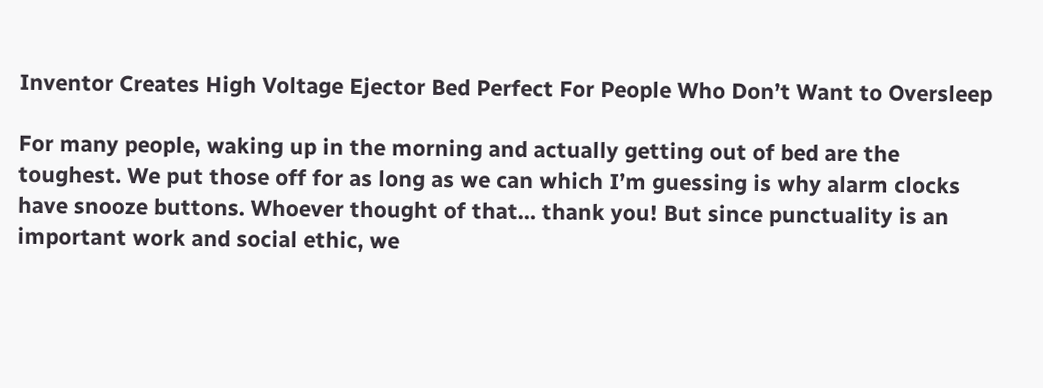Inventor Creates High Voltage Ejector Bed Perfect For People Who Don’t Want to Oversleep

For many people, waking up in the morning and actually getting out of bed are the toughest. We put those off for as long as we can which I’m guessing is why alarm clocks have snooze buttons. Whoever thought of that… thank you! But since punctuality is an important work and social ethic, we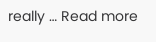really … Read more